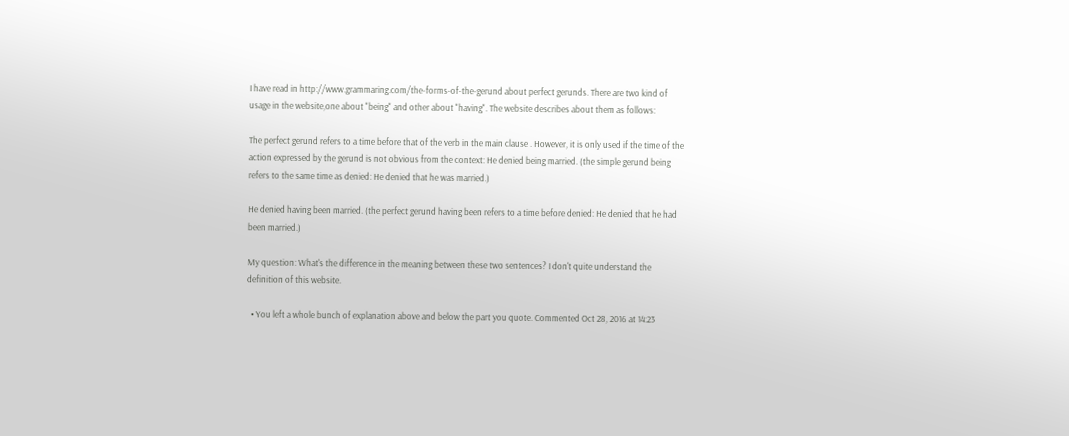I have read in http://www.grammaring.com/the-forms-of-the-gerund about perfect gerunds. There are two kind of usage in the website,one about "being" and other about "having". The website describes about them as follows:

The perfect gerund refers to a time before that of the verb in the main clause . However, it is only used if the time of the action expressed by the gerund is not obvious from the context: He denied being married. (the simple gerund being refers to the same time as denied: He denied that he was married.)

He denied having been married. (the perfect gerund having been refers to a time before denied: He denied that he had been married.)

My question: What's the difference in the meaning between these two sentences? I don't quite understand the definition of this website.

  • You left a whole bunch of explanation above and below the part you quote. Commented Oct 28, 2016 at 14:23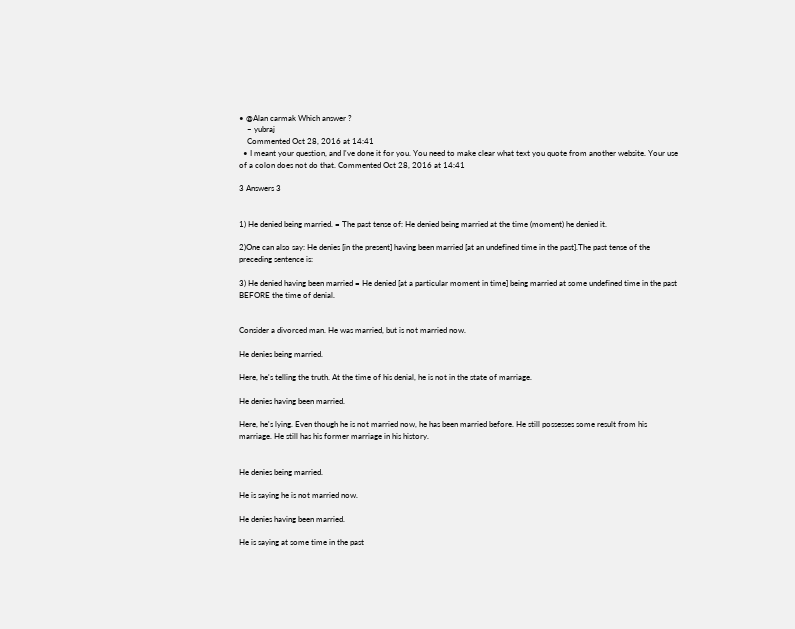• @Alan carmak Which answer ?
    – yubraj
    Commented Oct 28, 2016 at 14:41
  • I meant your question, and I've done it for you. You need to make clear what text you quote from another website. Your use of a colon does not do that. Commented Oct 28, 2016 at 14:41

3 Answers 3


1) He denied being married. = The past tense of: He denied being married at the time (moment) he denied it.

2)One can also say: He denies [in the present] having been married [at an undefined time in the past].The past tense of the preceding sentence is:

3) He denied having been married = He denied [at a particular moment in time] being married at some undefined time in the past BEFORE the time of denial.


Consider a divorced man. He was married, but is not married now.

He denies being married.

Here, he's telling the truth. At the time of his denial, he is not in the state of marriage.

He denies having been married.

Here, he's lying. Even though he is not married now, he has been married before. He still possesses some result from his marriage. He still has his former marriage in his history.


He denies being married.

He is saying he is not married now.

He denies having been married.

He is saying at some time in the past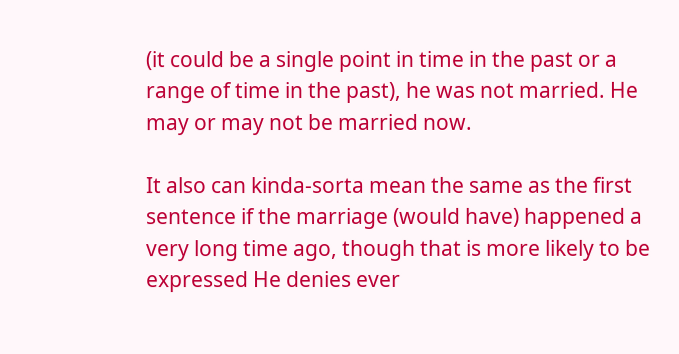(it could be a single point in time in the past or a range of time in the past), he was not married. He may or may not be married now.

It also can kinda-sorta mean the same as the first sentence if the marriage (would have) happened a very long time ago, though that is more likely to be expressed He denies ever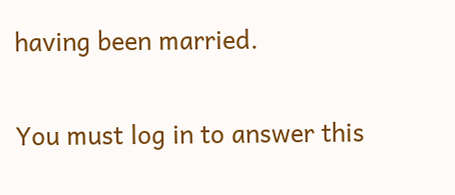having been married.

You must log in to answer this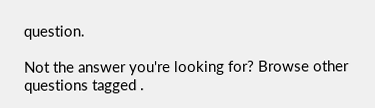question.

Not the answer you're looking for? Browse other questions tagged .